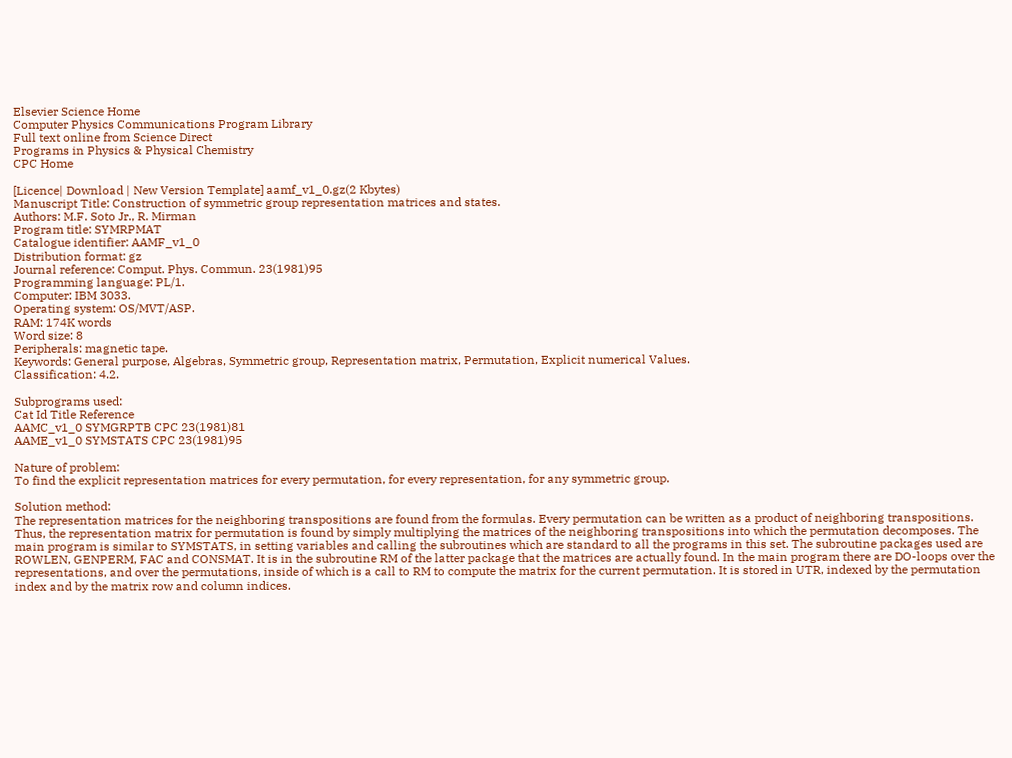Elsevier Science Home
Computer Physics Communications Program Library
Full text online from Science Direct
Programs in Physics & Physical Chemistry
CPC Home

[Licence| Download | New Version Template] aamf_v1_0.gz(2 Kbytes)
Manuscript Title: Construction of symmetric group representation matrices and states.
Authors: M.F. Soto Jr., R. Mirman
Program title: SYMRPMAT
Catalogue identifier: AAMF_v1_0
Distribution format: gz
Journal reference: Comput. Phys. Commun. 23(1981)95
Programming language: PL/1.
Computer: IBM 3033.
Operating system: OS/MVT/ASP.
RAM: 174K words
Word size: 8
Peripherals: magnetic tape.
Keywords: General purpose, Algebras, Symmetric group, Representation matrix, Permutation, Explicit numerical Values.
Classification: 4.2.

Subprograms used:
Cat Id Title Reference
AAMC_v1_0 SYMGRPTB CPC 23(1981)81
AAME_v1_0 SYMSTATS CPC 23(1981)95

Nature of problem:
To find the explicit representation matrices for every permutation, for every representation, for any symmetric group.

Solution method:
The representation matrices for the neighboring transpositions are found from the formulas. Every permutation can be written as a product of neighboring transpositions. Thus, the representation matrix for permutation is found by simply multiplying the matrices of the neighboring transpositions into which the permutation decomposes. The main program is similar to SYMSTATS, in setting variables and calling the subroutines which are standard to all the programs in this set. The subroutine packages used are ROWLEN, GENPERM, FAC and CONSMAT. It is in the subroutine RM of the latter package that the matrices are actually found. In the main program there are DO-loops over the representations, and over the permutations, inside of which is a call to RM to compute the matrix for the current permutation. It is stored in UTR, indexed by the permutation index and by the matrix row and column indices.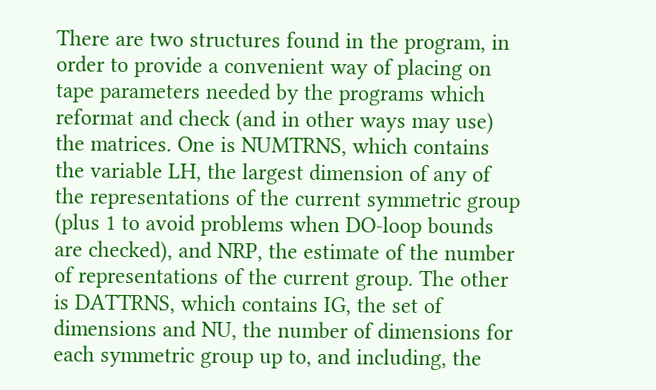There are two structures found in the program, in order to provide a convenient way of placing on tape parameters needed by the programs which reformat and check (and in other ways may use) the matrices. One is NUMTRNS, which contains the variable LH, the largest dimension of any of the representations of the current symmetric group (plus 1 to avoid problems when DO-loop bounds are checked), and NRP, the estimate of the number of representations of the current group. The other is DATTRNS, which contains IG, the set of dimensions and NU, the number of dimensions for each symmetric group up to, and including, the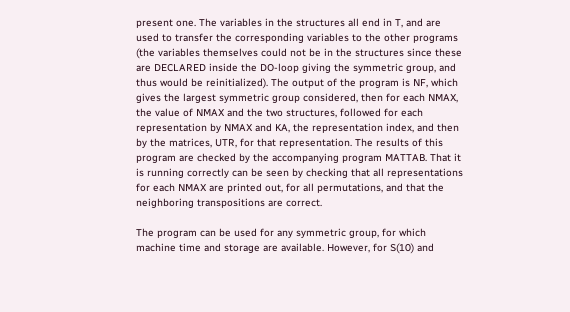present one. The variables in the structures all end in T, and are used to transfer the corresponding variables to the other programs (the variables themselves could not be in the structures since these are DECLARED inside the DO-loop giving the symmetric group, and thus would be reinitialized). The output of the program is NF, which gives the largest symmetric group considered, then for each NMAX, the value of NMAX and the two structures, followed for each representation by NMAX and KA, the representation index, and then by the matrices, UTR, for that representation. The results of this program are checked by the accompanying program MATTAB. That it is running correctly can be seen by checking that all representations for each NMAX are printed out, for all permutations, and that the neighboring transpositions are correct.

The program can be used for any symmetric group, for which machine time and storage are available. However, for S(10) and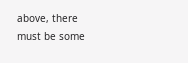above, there must be some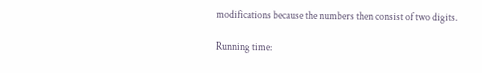modifications because the numbers then consist of two digits.

Running time: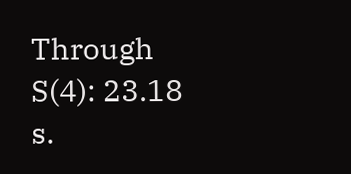Through S(4): 23.18 s.